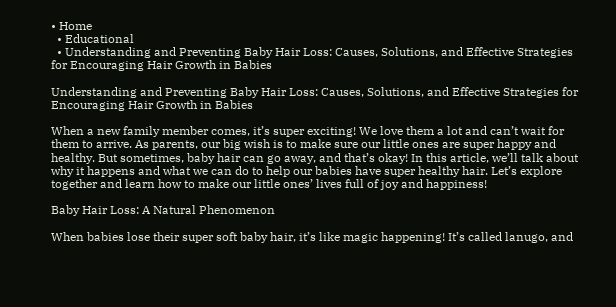• Home
  • Educational
  • Understanding and Preventing Baby Hair Loss: Causes, Solutions, and Effective Strategies for Encouraging Hair Growth in Babies

Understanding and Preventing Baby Hair Loss: Causes, Solutions, and Effective Strategies for Encouraging Hair Growth in Babies

When a new family member comes, it’s super exciting! We love them a lot and can’t wait for them to arrive. As parents, our big wish is to make sure our little ones are super happy and healthy. But sometimes, baby hair can go away, and that’s okay! In this article, we’ll talk about why it happens and what we can do to help our babies have super healthy hair. Let’s explore together and learn how to make our little ones’ lives full of joy and happiness!

Baby Hair Loss: A Natural Phenomenon

When babies lose their super soft baby hair, it’s like magic happening! It’s called lanugo, and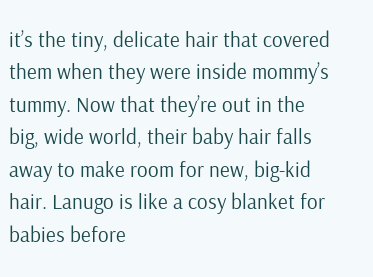it’s the tiny, delicate hair that covered them when they were inside mommy’s tummy. Now that they’re out in the big, wide world, their baby hair falls away to make room for new, big-kid hair. Lanugo is like a cosy blanket for babies before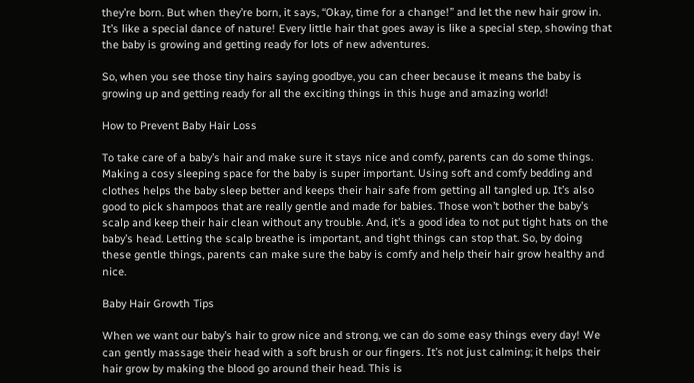they’re born. But when they’re born, it says, “Okay, time for a change!” and let the new hair grow in. It’s like a special dance of nature! Every little hair that goes away is like a special step, showing that the baby is growing and getting ready for lots of new adventures.

So, when you see those tiny hairs saying goodbye, you can cheer because it means the baby is growing up and getting ready for all the exciting things in this huge and amazing world!

How to Prevent Baby Hair Loss

To take care of a baby’s hair and make sure it stays nice and comfy, parents can do some things. Making a cosy sleeping space for the baby is super important. Using soft and comfy bedding and clothes helps the baby sleep better and keeps their hair safe from getting all tangled up. It’s also good to pick shampoos that are really gentle and made for babies. Those won’t bother the baby’s scalp and keep their hair clean without any trouble. And, it’s a good idea to not put tight hats on the baby’s head. Letting the scalp breathe is important, and tight things can stop that. So, by doing these gentle things, parents can make sure the baby is comfy and help their hair grow healthy and nice.

Baby Hair Growth Tips

When we want our baby’s hair to grow nice and strong, we can do some easy things every day! We can gently massage their head with a soft brush or our fingers. It’s not just calming; it helps their hair grow by making the blood go around their head. This is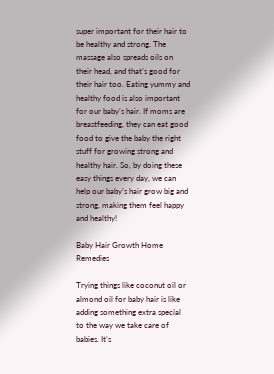super important for their hair to be healthy and strong. The massage also spreads oils on their head, and that’s good for their hair too. Eating yummy and healthy food is also important for our baby’s hair. If moms are breastfeeding, they can eat good food to give the baby the right stuff for growing strong and healthy hair. So, by doing these easy things every day, we can help our baby’s hair grow big and strong, making them feel happy and healthy!

Baby Hair Growth Home Remedies

Trying things like coconut oil or almond oil for baby hair is like adding something extra special to the way we take care of babies. It’s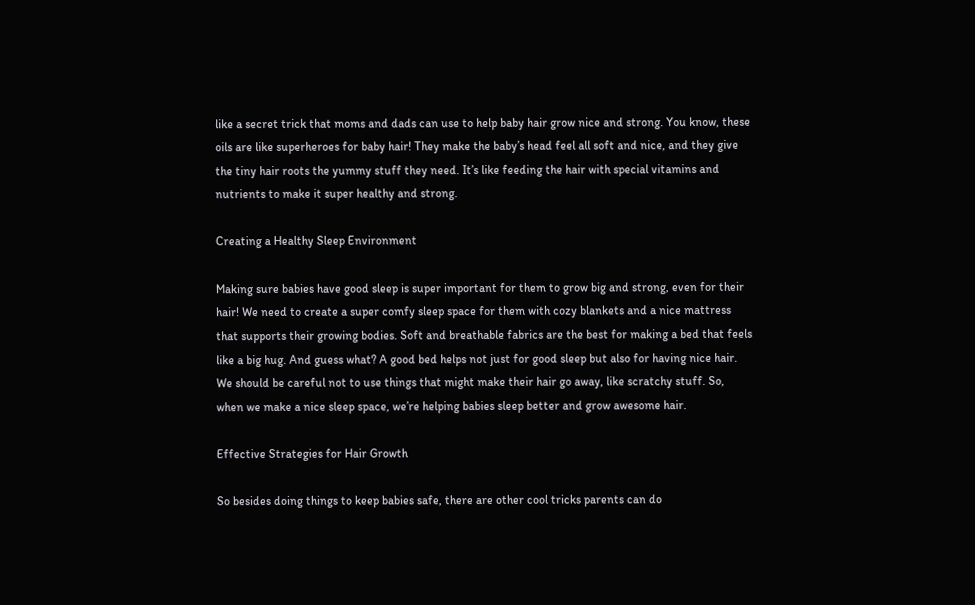like a secret trick that moms and dads can use to help baby hair grow nice and strong. You know, these oils are like superheroes for baby hair! They make the baby’s head feel all soft and nice, and they give the tiny hair roots the yummy stuff they need. It’s like feeding the hair with special vitamins and nutrients to make it super healthy and strong.

Creating a Healthy Sleep Environment

Making sure babies have good sleep is super important for them to grow big and strong, even for their hair! We need to create a super comfy sleep space for them with cozy blankets and a nice mattress that supports their growing bodies. Soft and breathable fabrics are the best for making a bed that feels like a big hug. And guess what? A good bed helps not just for good sleep but also for having nice hair. We should be careful not to use things that might make their hair go away, like scratchy stuff. So, when we make a nice sleep space, we’re helping babies sleep better and grow awesome hair.

Effective Strategies for Hair Growth

So besides doing things to keep babies safe, there are other cool tricks parents can do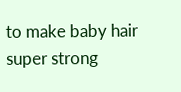to make baby hair super strong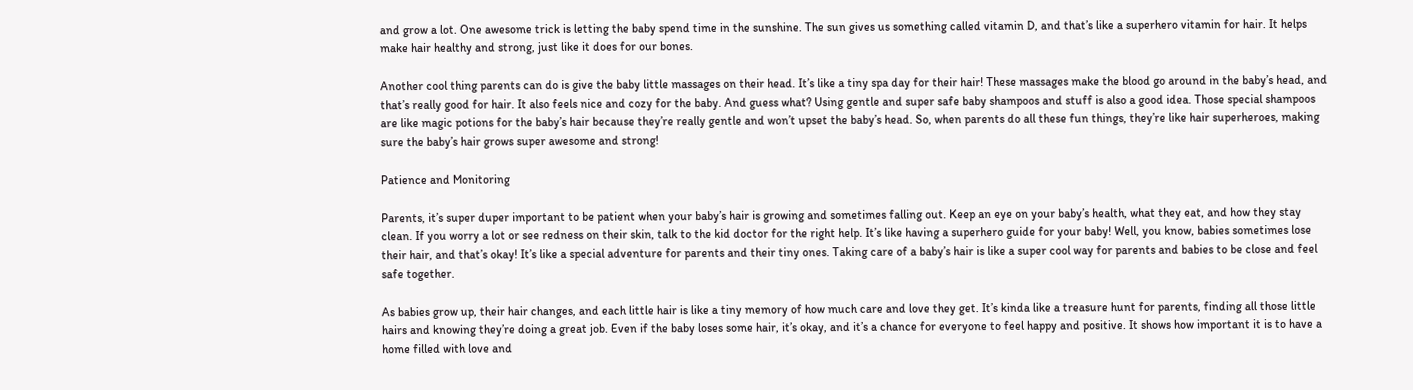and grow a lot. One awesome trick is letting the baby spend time in the sunshine. The sun gives us something called vitamin D, and that’s like a superhero vitamin for hair. It helps make hair healthy and strong, just like it does for our bones.

Another cool thing parents can do is give the baby little massages on their head. It’s like a tiny spa day for their hair! These massages make the blood go around in the baby’s head, and that’s really good for hair. It also feels nice and cozy for the baby. And guess what? Using gentle and super safe baby shampoos and stuff is also a good idea. Those special shampoos are like magic potions for the baby’s hair because they’re really gentle and won’t upset the baby’s head. So, when parents do all these fun things, they’re like hair superheroes, making sure the baby’s hair grows super awesome and strong!

Patience and Monitoring

Parents, it’s super duper important to be patient when your baby’s hair is growing and sometimes falling out. Keep an eye on your baby’s health, what they eat, and how they stay clean. If you worry a lot or see redness on their skin, talk to the kid doctor for the right help. It’s like having a superhero guide for your baby! Well, you know, babies sometimes lose their hair, and that’s okay! It’s like a special adventure for parents and their tiny ones. Taking care of a baby’s hair is like a super cool way for parents and babies to be close and feel safe together.

As babies grow up, their hair changes, and each little hair is like a tiny memory of how much care and love they get. It’s kinda like a treasure hunt for parents, finding all those little hairs and knowing they’re doing a great job. Even if the baby loses some hair, it’s okay, and it’s a chance for everyone to feel happy and positive. It shows how important it is to have a home filled with love and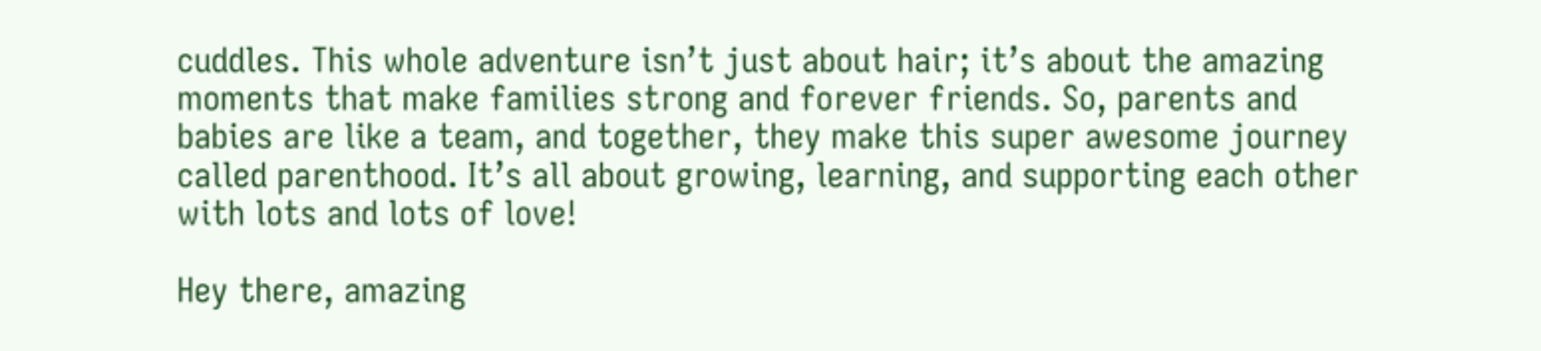cuddles. This whole adventure isn’t just about hair; it’s about the amazing moments that make families strong and forever friends. So, parents and babies are like a team, and together, they make this super awesome journey called parenthood. It’s all about growing, learning, and supporting each other with lots and lots of love!

Hey there, amazing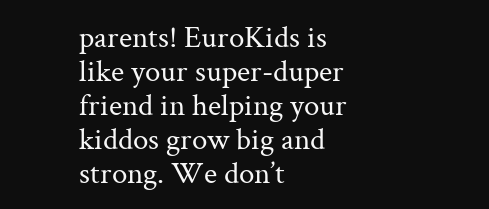parents! EuroKids is like your super-duper friend in helping your kiddos grow big and strong. We don’t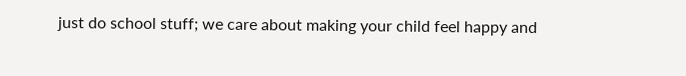just do school stuff; we care about making your child feel happy and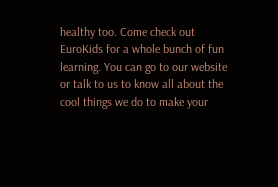healthy too. Come check out EuroKids for a whole bunch of fun learning. You can go to our website or talk to us to know all about the cool things we do to make your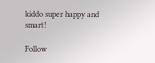kiddo super happy and smart!

Follow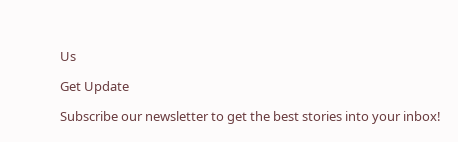Us

Get Update

Subscribe our newsletter to get the best stories into your inbox!